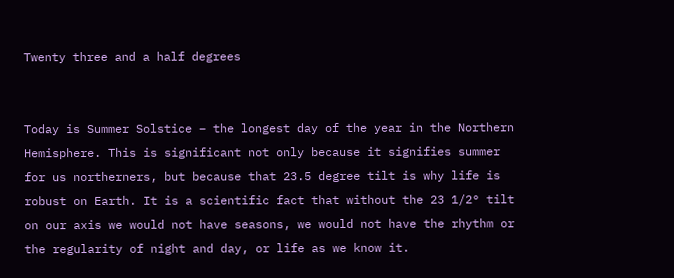Twenty three and a half degrees


Today is Summer Solstice – the longest day of the year in the Northern Hemisphere. This is significant not only because it signifies summer for us northerners, but because that 23.5 degree tilt is why life is robust on Earth. It is a scientific fact that without the 23 1/2° tilt on our axis we would not have seasons, we would not have the rhythm or the regularity of night and day, or life as we know it.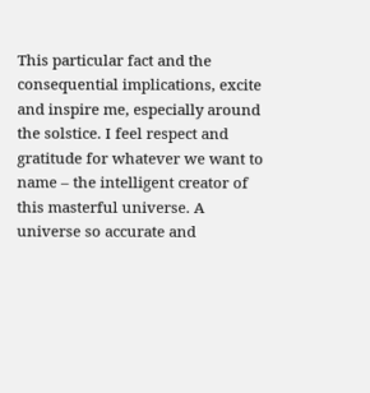This particular fact and the consequential implications, excite and inspire me, especially around the solstice. I feel respect and gratitude for whatever we want to name – the intelligent creator of this masterful universe. A universe so accurate and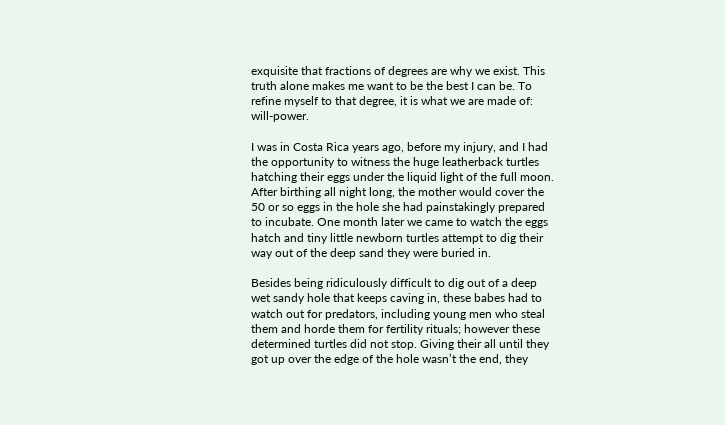exquisite that fractions of degrees are why we exist. This truth alone makes me want to be the best I can be. To refine myself to that degree, it is what we are made of: will-power.

I was in Costa Rica years ago, before my injury, and I had the opportunity to witness the huge leatherback turtles hatching their eggs under the liquid light of the full moon. After birthing all night long, the mother would cover the 50 or so eggs in the hole she had painstakingly prepared to incubate. One month later we came to watch the eggs hatch and tiny little newborn turtles attempt to dig their way out of the deep sand they were buried in.

Besides being ridiculously difficult to dig out of a deep wet sandy hole that keeps caving in, these babes had to watch out for predators, including young men who steal them and horde them for fertility rituals; however these determined turtles did not stop. Giving their all until they got up over the edge of the hole wasn’t the end, they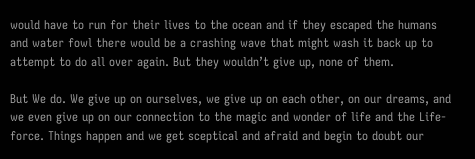would have to run for their lives to the ocean and if they escaped the humans and water fowl there would be a crashing wave that might wash it back up to attempt to do all over again. But they wouldn’t give up, none of them.

But We do. We give up on ourselves, we give up on each other, on our dreams, and we even give up on our connection to the magic and wonder of life and the Life-force. Things happen and we get sceptical and afraid and begin to doubt our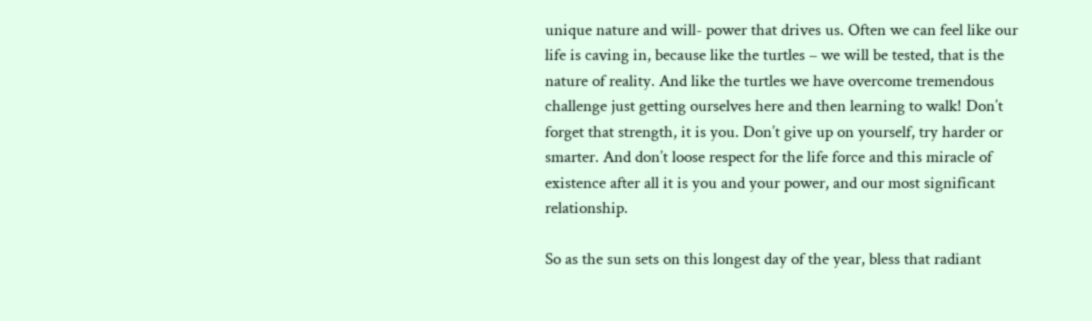unique nature and will- power that drives us. Often we can feel like our life is caving in, because like the turtles – we will be tested, that is the nature of reality. And like the turtles we have overcome tremendous challenge just getting ourselves here and then learning to walk! Don’t forget that strength, it is you. Don’t give up on yourself, try harder or smarter. And don’t loose respect for the life force and this miracle of existence after all it is you and your power, and our most significant relationship.

So as the sun sets on this longest day of the year, bless that radiant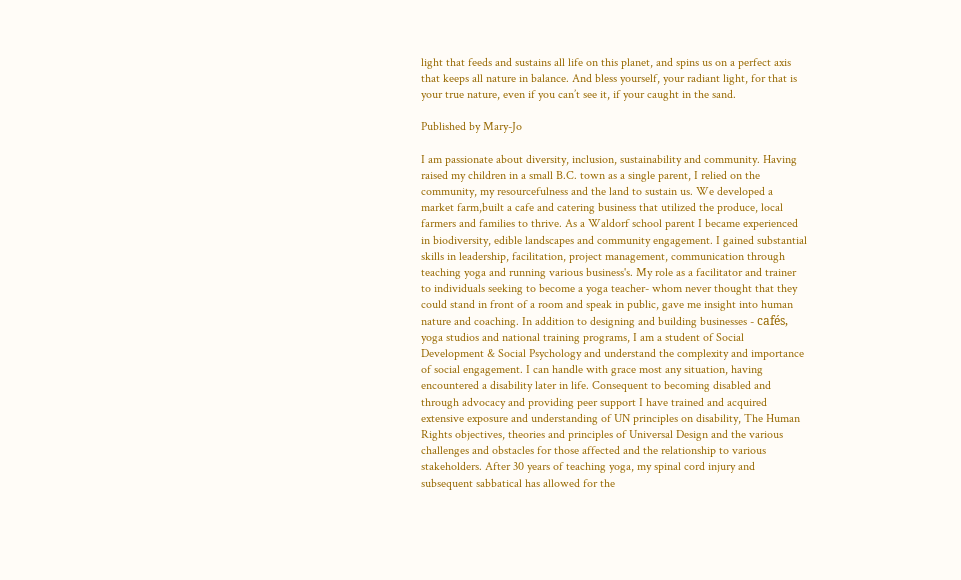light that feeds and sustains all life on this planet, and spins us on a perfect axis that keeps all nature in balance. And bless yourself, your radiant light, for that is your true nature, even if you can’t see it, if your caught in the sand.

Published by Mary-Jo

I am passionate about diversity, inclusion, sustainability and community. Having raised my children in a small B.C. town as a single parent, I relied on the community, my resourcefulness and the land to sustain us. We developed a market farm,built a cafe and catering business that utilized the produce, local farmers and families to thrive. As a Waldorf school parent I became experienced in biodiversity, edible landscapes and community engagement. I gained substantial skills in leadership, facilitation, project management, communication through teaching yoga and running various business's. My role as a facilitator and trainer to individuals seeking to become a yoga teacher- whom never thought that they could stand in front of a room and speak in public, gave me insight into human nature and coaching. In addition to designing and building businesses - cafés, yoga studios and national training programs, I am a student of Social Development & Social Psychology and understand the complexity and importance of social engagement. I can handle with grace most any situation, having encountered a disability later in life. Consequent to becoming disabled and through advocacy and providing peer support I have trained and acquired extensive exposure and understanding of UN principles on disability, The Human Rights objectives, theories and principles of Universal Design and the various challenges and obstacles for those affected and the relationship to various stakeholders. After 30 years of teaching yoga, my spinal cord injury and subsequent sabbatical has allowed for the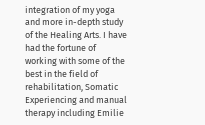integration of my yoga and more in-depth study of the Healing Arts. I have had the fortune of working with some of the best in the field of rehabilitation, Somatic Experiencing and manual therapy including Emilie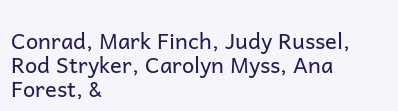Conrad, Mark Finch, Judy Russel, Rod Stryker, Carolyn Myss, Ana Forest, &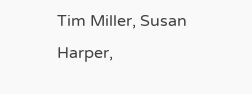Tim Miller, Susan Harper,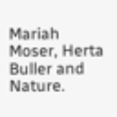Mariah Moser, Herta Buller and Nature.